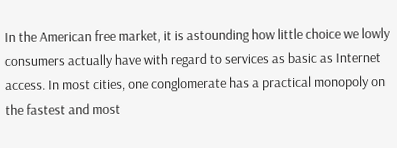In the American free market, it is astounding how little choice we lowly consumers actually have with regard to services as basic as Internet access. In most cities, one conglomerate has a practical monopoly on the fastest and most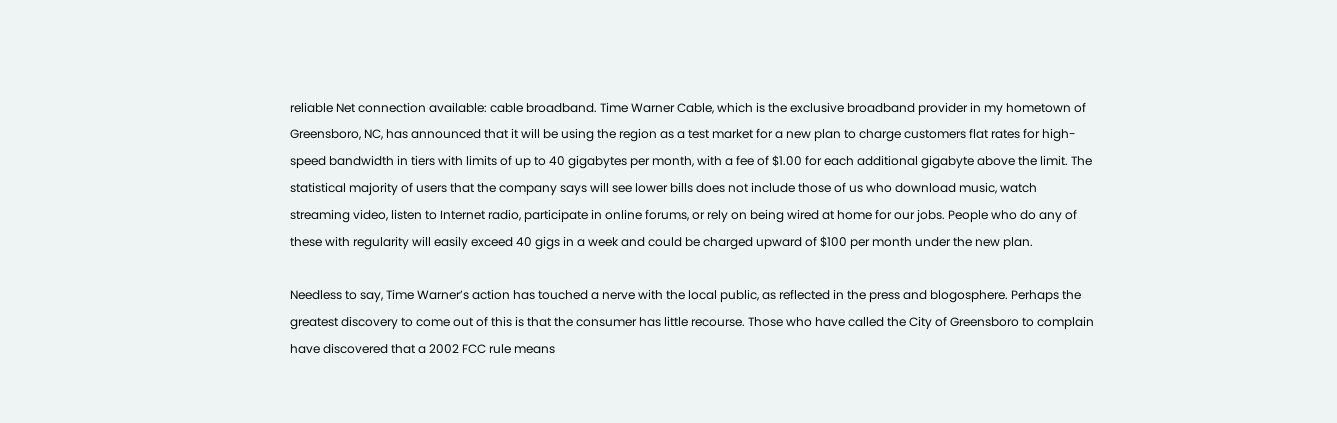reliable Net connection available: cable broadband. Time Warner Cable, which is the exclusive broadband provider in my hometown of Greensboro, NC, has announced that it will be using the region as a test market for a new plan to charge customers flat rates for high-speed bandwidth in tiers with limits of up to 40 gigabytes per month, with a fee of $1.00 for each additional gigabyte above the limit. The statistical majority of users that the company says will see lower bills does not include those of us who download music, watch streaming video, listen to Internet radio, participate in online forums, or rely on being wired at home for our jobs. People who do any of these with regularity will easily exceed 40 gigs in a week and could be charged upward of $100 per month under the new plan.

Needless to say, Time Warner’s action has touched a nerve with the local public, as reflected in the press and blogosphere. Perhaps the greatest discovery to come out of this is that the consumer has little recourse. Those who have called the City of Greensboro to complain have discovered that a 2002 FCC rule means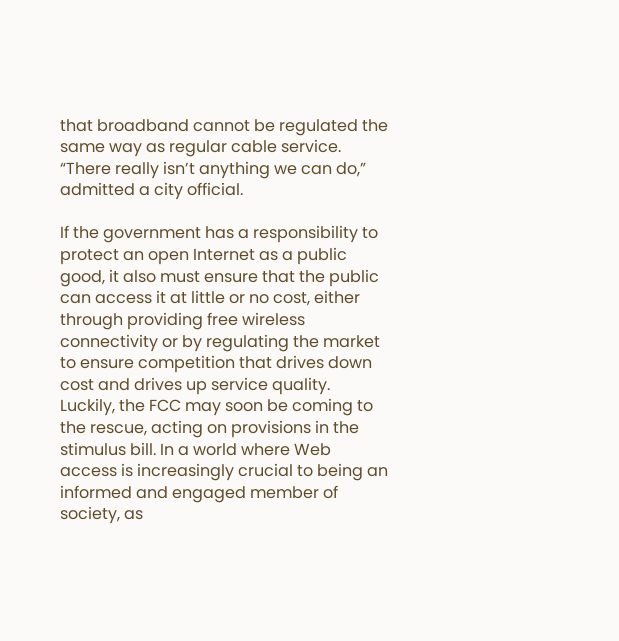that broadband cannot be regulated the same way as regular cable service. “There really isn’t anything we can do,” admitted a city official.

If the government has a responsibility to protect an open Internet as a public good, it also must ensure that the public can access it at little or no cost, either through providing free wireless connectivity or by regulating the market to ensure competition that drives down cost and drives up service quality. Luckily, the FCC may soon be coming to the rescue, acting on provisions in the stimulus bill. In a world where Web access is increasingly crucial to being an informed and engaged member of society, as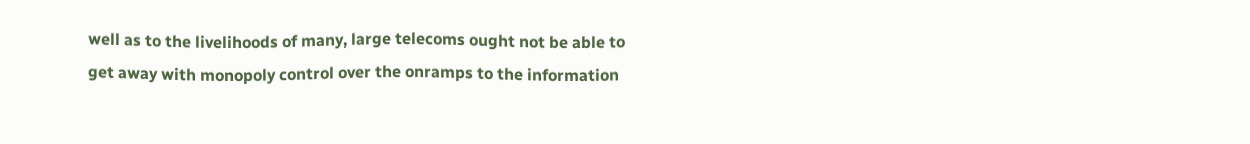well as to the livelihoods of many, large telecoms ought not be able to get away with monopoly control over the onramps to the information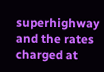superhighway and the rates charged at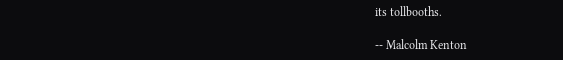its tollbooths.

-- Malcolm Kenton